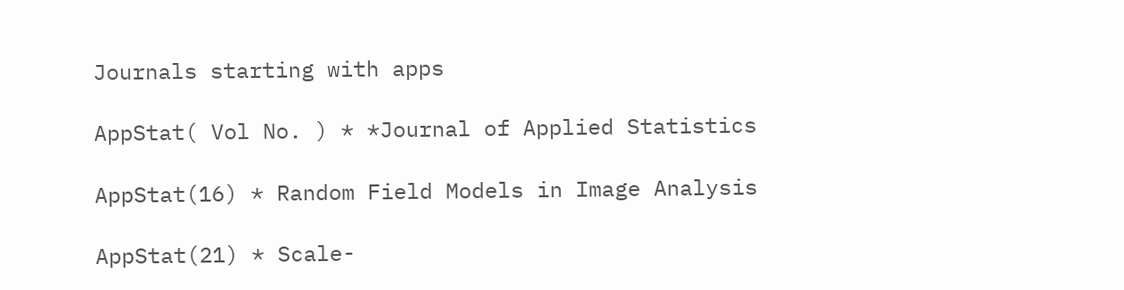Journals starting with apps

AppStat( Vol No. ) * *Journal of Applied Statistics

AppStat(16) * Random Field Models in Image Analysis

AppStat(21) * Scale-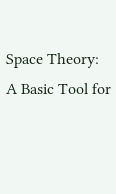Space Theory: A Basic Tool for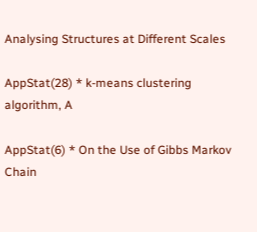Analysing Structures at Different Scales

AppStat(28) * k-means clustering algorithm, A

AppStat(6) * On the Use of Gibbs Markov Chain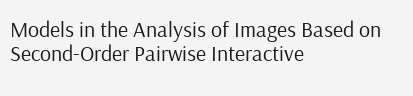Models in the Analysis of Images Based on Second-Order Pairwise Interactive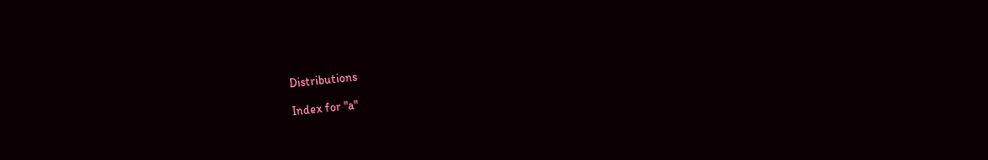Distributions

Index for "a"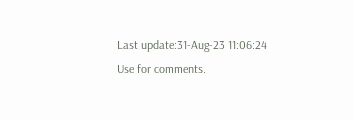Last update:31-Aug-23 11:06:24
Use for comments.